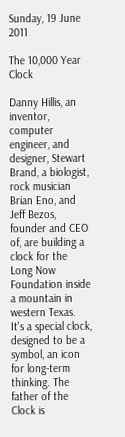Sunday, 19 June 2011

The 10,000 Year Clock

Danny Hillis, an inventor, computer engineer, and designer, Stewart Brand, a biologist, rock musician Brian Eno, and Jeff Bezos, founder and CEO of, are building a clock for the Long Now Foundation inside a mountain in western Texas.
It's a special clock, designed to be a symbol, an icon for long-term thinking. The father of the Clock is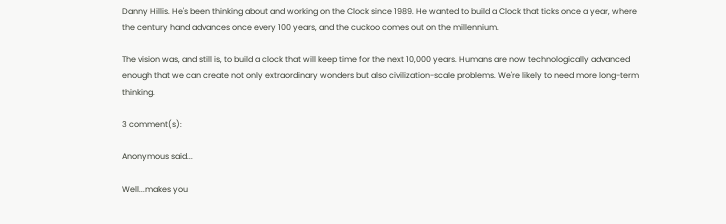Danny Hillis. He's been thinking about and working on the Clock since 1989. He wanted to build a Clock that ticks once a year, where the century hand advances once every 100 years, and the cuckoo comes out on the millennium.

The vision was, and still is, to build a clock that will keep time for the next 10,000 years. Humans are now technologically advanced enough that we can create not only extraordinary wonders but also civilization-scale problems. We're likely to need more long-term thinking.

3 comment(s):

Anonymous said...

Well...makes you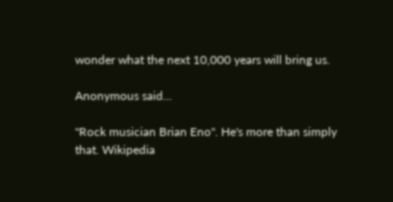wonder what the next 10,000 years will bring us.

Anonymous said...

"Rock musician Brian Eno". He's more than simply that. Wikipedia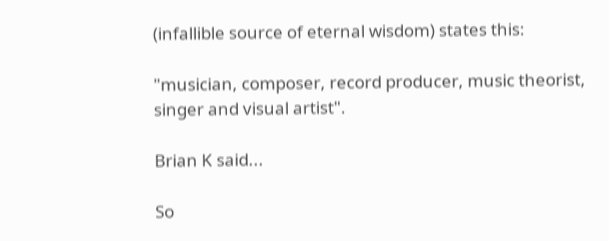(infallible source of eternal wisdom) states this:

"musician, composer, record producer, music theorist, singer and visual artist".

Brian K said...

So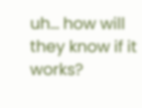uh... how will they know if it works?